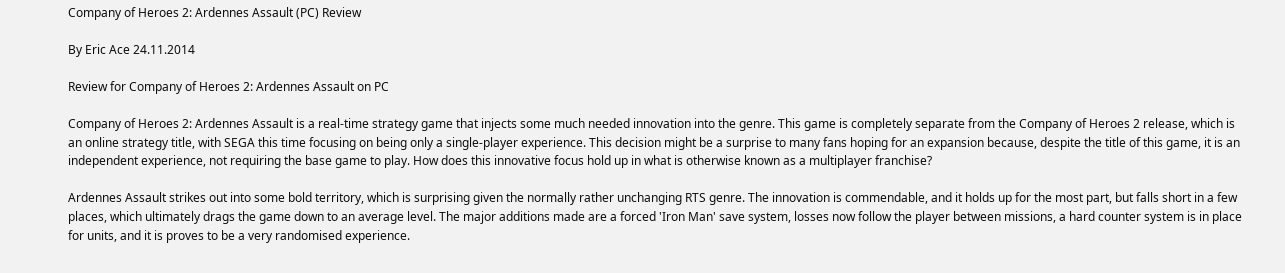Company of Heroes 2: Ardennes Assault (PC) Review

By Eric Ace 24.11.2014

Review for Company of Heroes 2: Ardennes Assault on PC

Company of Heroes 2: Ardennes Assault is a real-time strategy game that injects some much needed innovation into the genre. This game is completely separate from the Company of Heroes 2 release, which is an online strategy title, with SEGA this time focusing on being only a single-player experience. This decision might be a surprise to many fans hoping for an expansion because, despite the title of this game, it is an independent experience, not requiring the base game to play. How does this innovative focus hold up in what is otherwise known as a multiplayer franchise?

Ardennes Assault strikes out into some bold territory, which is surprising given the normally rather unchanging RTS genre. The innovation is commendable, and it holds up for the most part, but falls short in a few places, which ultimately drags the game down to an average level. The major additions made are a forced 'Iron Man' save system, losses now follow the player between missions, a hard counter system is in place for units, and it is proves to be a very randomised experience.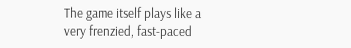The game itself plays like a very frenzied, fast-paced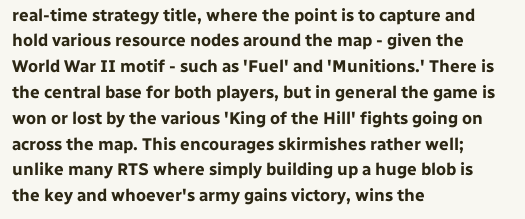real-time strategy title, where the point is to capture and hold various resource nodes around the map - given the World War II motif - such as 'Fuel' and 'Munitions.' There is the central base for both players, but in general the game is won or lost by the various 'King of the Hill' fights going on across the map. This encourages skirmishes rather well; unlike many RTS where simply building up a huge blob is the key and whoever's army gains victory, wins the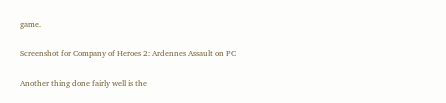game.

Screenshot for Company of Heroes 2: Ardennes Assault on PC

Another thing done fairly well is the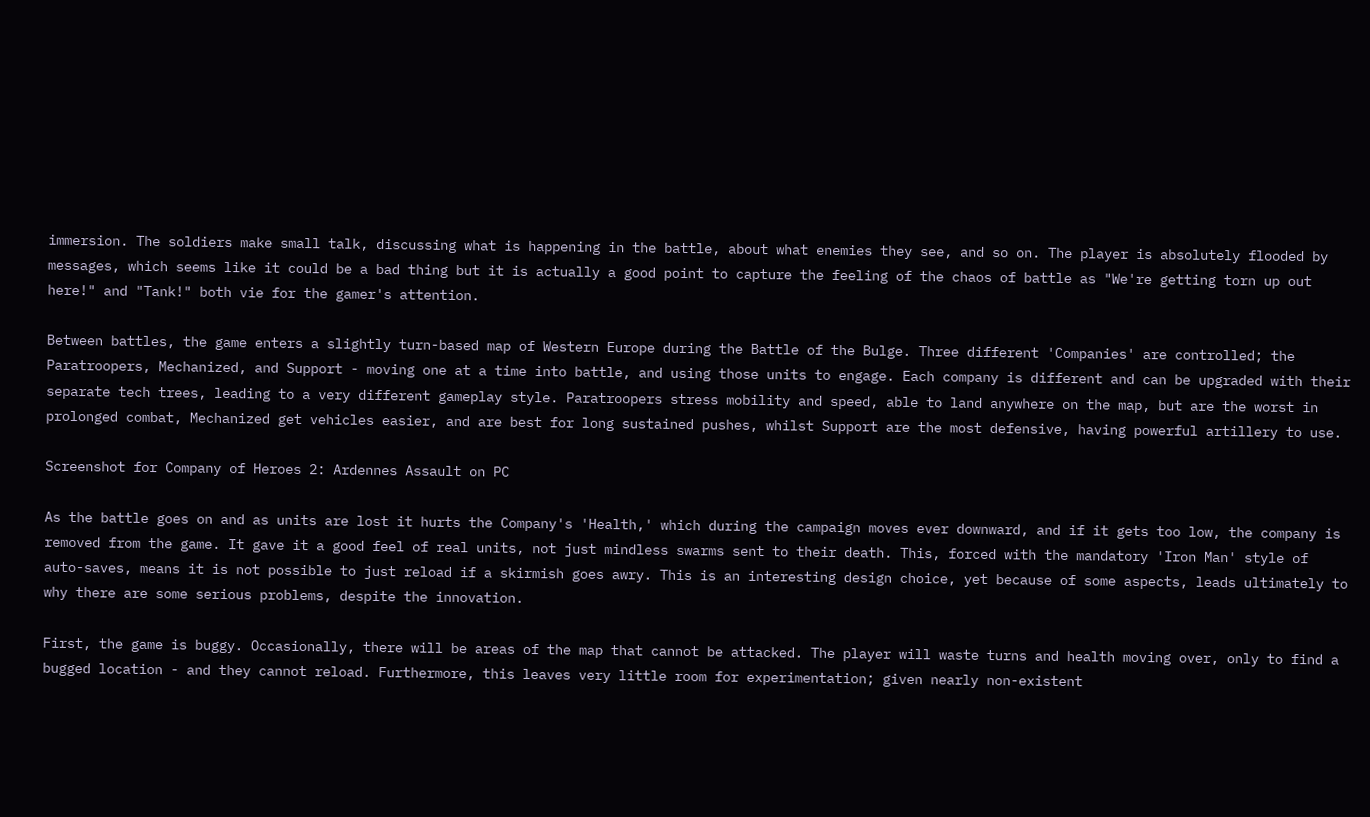immersion. The soldiers make small talk, discussing what is happening in the battle, about what enemies they see, and so on. The player is absolutely flooded by messages, which seems like it could be a bad thing but it is actually a good point to capture the feeling of the chaos of battle as "We're getting torn up out here!" and "Tank!" both vie for the gamer's attention.

Between battles, the game enters a slightly turn-based map of Western Europe during the Battle of the Bulge. Three different 'Companies' are controlled; the Paratroopers, Mechanized, and Support - moving one at a time into battle, and using those units to engage. Each company is different and can be upgraded with their separate tech trees, leading to a very different gameplay style. Paratroopers stress mobility and speed, able to land anywhere on the map, but are the worst in prolonged combat, Mechanized get vehicles easier, and are best for long sustained pushes, whilst Support are the most defensive, having powerful artillery to use.

Screenshot for Company of Heroes 2: Ardennes Assault on PC

As the battle goes on and as units are lost it hurts the Company's 'Health,' which during the campaign moves ever downward, and if it gets too low, the company is removed from the game. It gave it a good feel of real units, not just mindless swarms sent to their death. This, forced with the mandatory 'Iron Man' style of auto-saves, means it is not possible to just reload if a skirmish goes awry. This is an interesting design choice, yet because of some aspects, leads ultimately to why there are some serious problems, despite the innovation.

First, the game is buggy. Occasionally, there will be areas of the map that cannot be attacked. The player will waste turns and health moving over, only to find a bugged location - and they cannot reload. Furthermore, this leaves very little room for experimentation; given nearly non-existent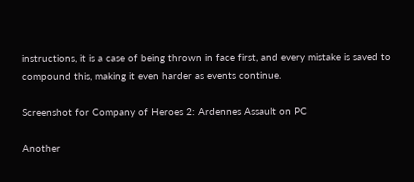instructions, it is a case of being thrown in face first, and every mistake is saved to compound this, making it even harder as events continue.

Screenshot for Company of Heroes 2: Ardennes Assault on PC

Another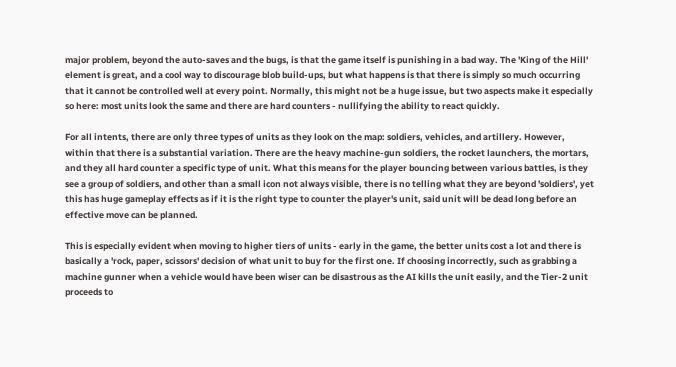major problem, beyond the auto-saves and the bugs, is that the game itself is punishing in a bad way. The 'King of the Hill' element is great, and a cool way to discourage blob build-ups, but what happens is that there is simply so much occurring that it cannot be controlled well at every point. Normally, this might not be a huge issue, but two aspects make it especially so here: most units look the same and there are hard counters - nullifying the ability to react quickly.

For all intents, there are only three types of units as they look on the map: soldiers, vehicles, and artillery. However, within that there is a substantial variation. There are the heavy machine-gun soldiers, the rocket launchers, the mortars, and they all hard counter a specific type of unit. What this means for the player bouncing between various battles, is they see a group of soldiers, and other than a small icon not always visible, there is no telling what they are beyond 'soldiers', yet this has huge gameplay effects as if it is the right type to counter the player's unit, said unit will be dead long before an effective move can be planned.

This is especially evident when moving to higher tiers of units - early in the game, the better units cost a lot and there is basically a 'rock, paper, scissors' decision of what unit to buy for the first one. If choosing incorrectly, such as grabbing a machine gunner when a vehicle would have been wiser can be disastrous as the AI kills the unit easily, and the Tier-2 unit proceeds to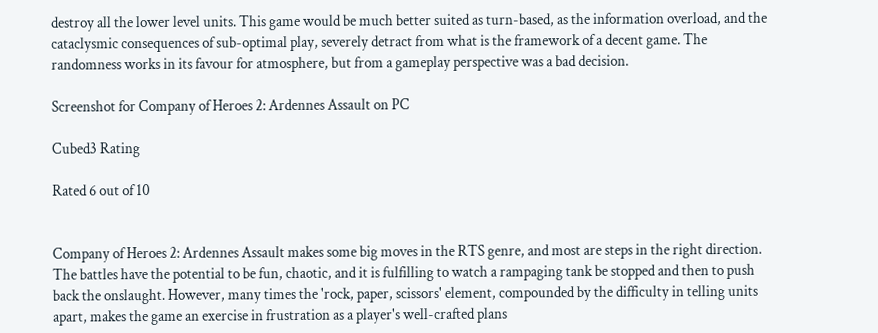destroy all the lower level units. This game would be much better suited as turn-based, as the information overload, and the cataclysmic consequences of sub-optimal play, severely detract from what is the framework of a decent game. The randomness works in its favour for atmosphere, but from a gameplay perspective was a bad decision.

Screenshot for Company of Heroes 2: Ardennes Assault on PC

Cubed3 Rating

Rated 6 out of 10


Company of Heroes 2: Ardennes Assault makes some big moves in the RTS genre, and most are steps in the right direction. The battles have the potential to be fun, chaotic, and it is fulfilling to watch a rampaging tank be stopped and then to push back the onslaught. However, many times the 'rock, paper, scissors' element, compounded by the difficulty in telling units apart, makes the game an exercise in frustration as a player's well-crafted plans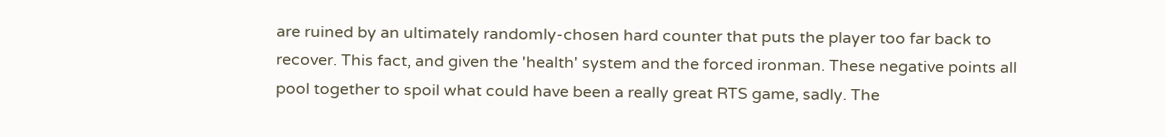are ruined by an ultimately randomly-chosen hard counter that puts the player too far back to recover. This fact, and given the 'health' system and the forced ironman. These negative points all pool together to spoil what could have been a really great RTS game, sadly. The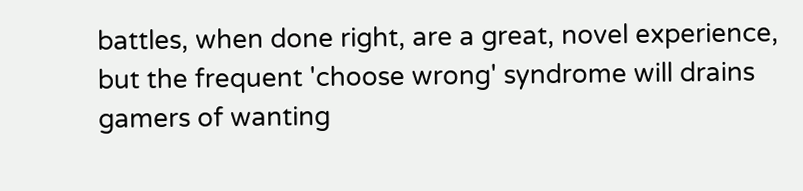battles, when done right, are a great, novel experience, but the frequent 'choose wrong' syndrome will drains gamers of wanting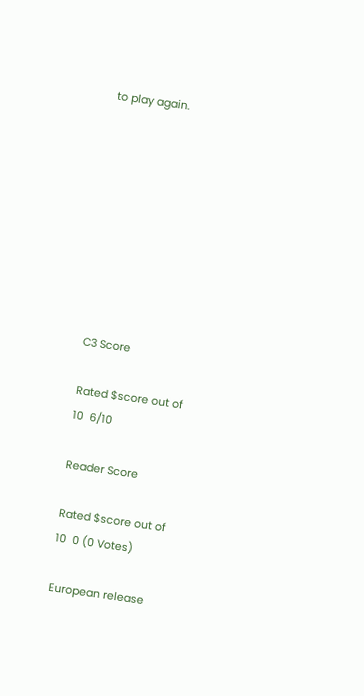to play again.









C3 Score

Rated $score out of 10  6/10

Reader Score

Rated $score out of 10  0 (0 Votes)

European release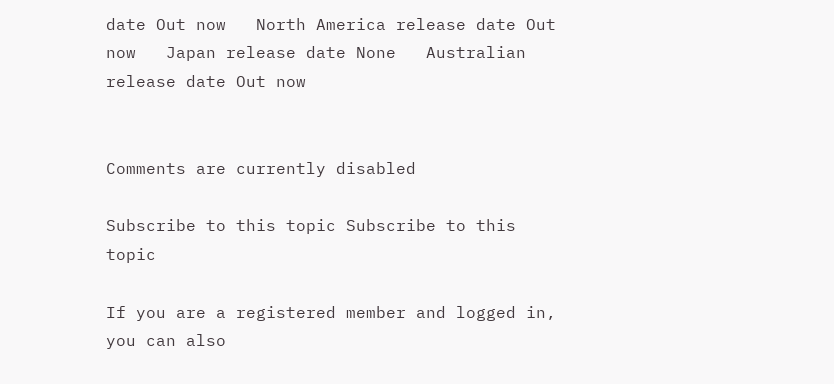date Out now   North America release date Out now   Japan release date None   Australian release date Out now


Comments are currently disabled

Subscribe to this topic Subscribe to this topic

If you are a registered member and logged in, you can also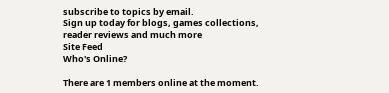subscribe to topics by email.
Sign up today for blogs, games collections, reader reviews and much more
Site Feed
Who's Online?

There are 1 members online at the moment.